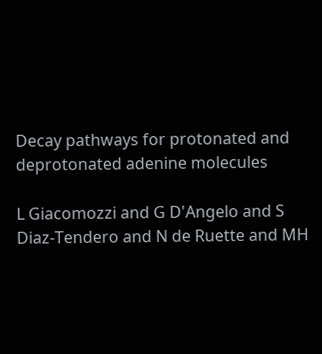Decay pathways for protonated and deprotonated adenine molecules

L Giacomozzi and G D'Angelo and S Diaz-Tendero and N de Ruette and MH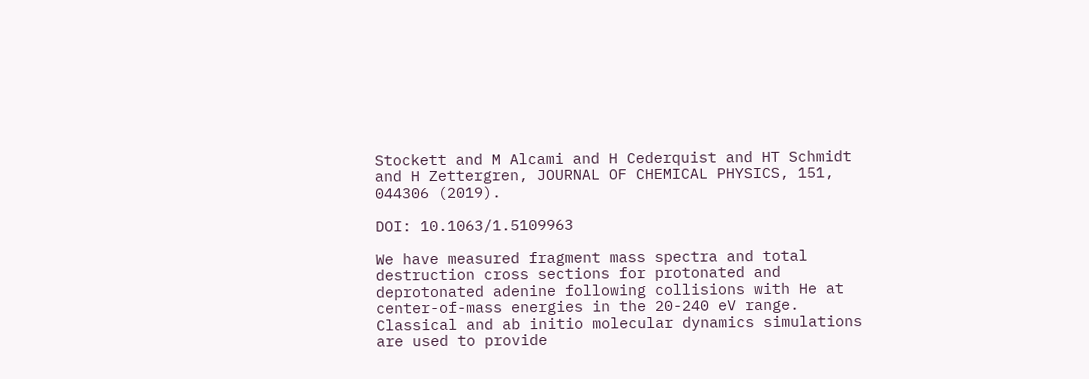Stockett and M Alcami and H Cederquist and HT Schmidt and H Zettergren, JOURNAL OF CHEMICAL PHYSICS, 151, 044306 (2019).

DOI: 10.1063/1.5109963

We have measured fragment mass spectra and total destruction cross sections for protonated and deprotonated adenine following collisions with He at center-of-mass energies in the 20-240 eV range. Classical and ab initio molecular dynamics simulations are used to provide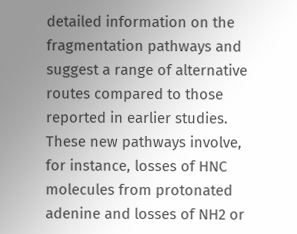detailed information on the fragmentation pathways and suggest a range of alternative routes compared to those reported in earlier studies. These new pathways involve, for instance, losses of HNC molecules from protonated adenine and losses of NH2 or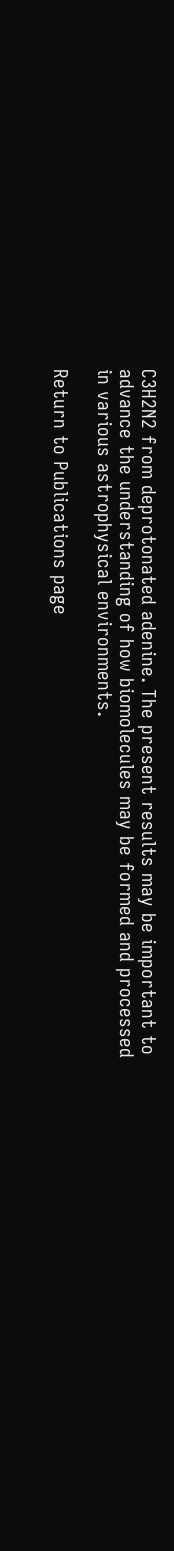C3H2N2 from deprotonated adenine. The present results may be important to advance the understanding of how biomolecules may be formed and processed in various astrophysical environments.

Return to Publications page